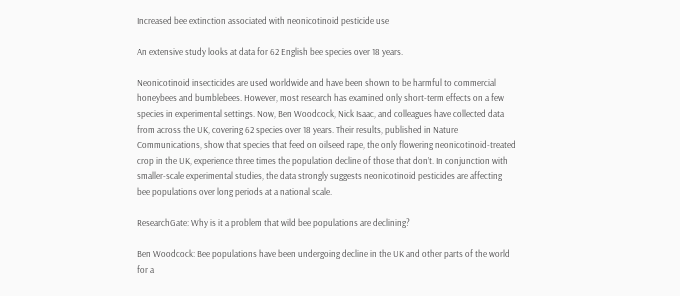Increased bee extinction associated with neonicotinoid pesticide use

An extensive study looks at data for 62 English bee species over 18 years.

Neonicotinoid insecticides are used worldwide and have been shown to be harmful to commercial honeybees and bumblebees. However, most research has examined only short-term effects on a few species in experimental settings. Now, Ben Woodcock, Nick Isaac, and colleagues have collected data from across the UK, covering 62 species over 18 years. Their results, published in Nature Communications, show that species that feed on oilseed rape, the only flowering neonicotinoid-treated crop in the UK, experience three times the population decline of those that don’t. In conjunction with smaller-scale experimental studies, the data strongly suggests neonicotinoid pesticides are affecting bee populations over long periods at a national scale.

ResearchGate: Why is it a problem that wild bee populations are declining?

Ben Woodcock: Bee populations have been undergoing decline in the UK and other parts of the world for a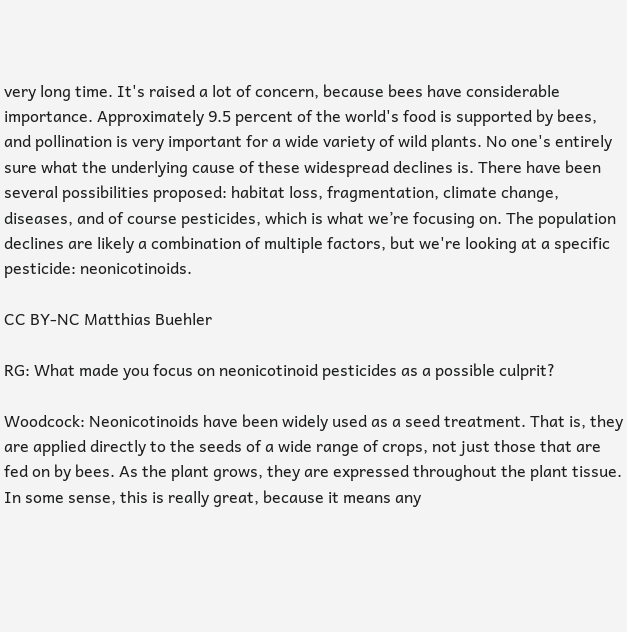very long time. It's raised a lot of concern, because bees have considerable importance. Approximately 9.5 percent of the world's food is supported by bees, and pollination is very important for a wide variety of wild plants. No one's entirely sure what the underlying cause of these widespread declines is. There have been several possibilities proposed: habitat loss, fragmentation, climate change, diseases, and of course pesticides, which is what we’re focusing on. The population declines are likely a combination of multiple factors, but we're looking at a specific pesticide: neonicotinoids.

CC BY-NC Matthias Buehler

RG: What made you focus on neonicotinoid pesticides as a possible culprit?

Woodcock: Neonicotinoids have been widely used as a seed treatment. That is, they are applied directly to the seeds of a wide range of crops, not just those that are fed on by bees. As the plant grows, they are expressed throughout the plant tissue. In some sense, this is really great, because it means any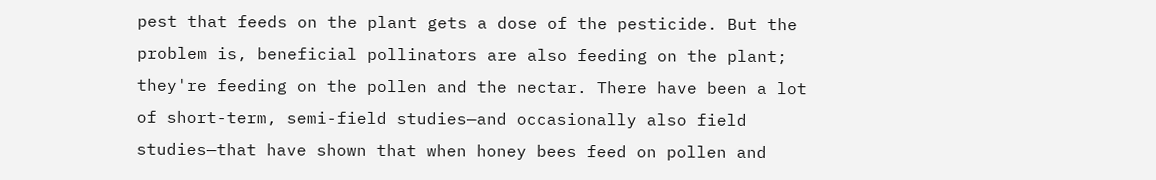pest that feeds on the plant gets a dose of the pesticide. But the problem is, beneficial pollinators are also feeding on the plant; they're feeding on the pollen and the nectar. There have been a lot of short-term, semi-field studies—and occasionally also field studies—that have shown that when honey bees feed on pollen and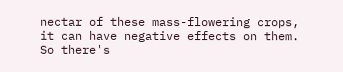nectar of these mass-flowering crops, it can have negative effects on them. So there's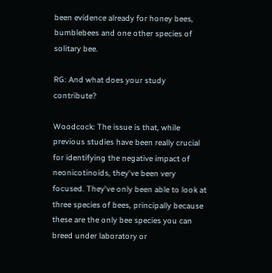been evidence already for honey bees, bumblebees and one other species of solitary bee.

RG: And what does your study contribute?

Woodcock: The issue is that, while previous studies have been really crucial for identifying the negative impact of neonicotinoids, they've been very focused. They've only been able to look at three species of bees, principally because these are the only bee species you can breed under laboratory or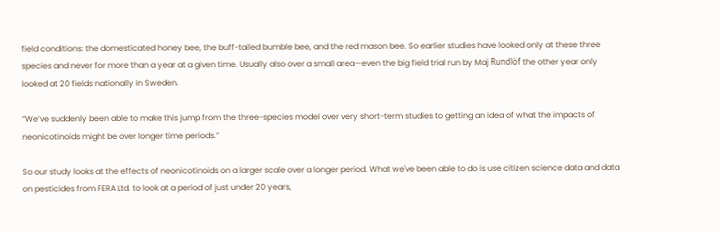field conditions: the domesticated honey bee, the buff-tailed bumble bee, and the red mason bee. So earlier studies have looked only at these three species and never for more than a year at a given time. Usually also over a small area—even the big field trial run by Maj Rundlöf the other year only looked at 20 fields nationally in Sweden.

“We’ve suddenly been able to make this jump from the three-species model over very short-term studies to getting an idea of what the impacts of neonicotinoids might be over longer time periods.”

So our study looks at the effects of neonicotinoids on a larger scale over a longer period. What we've been able to do is use citizen science data and data on pesticides from FERA Ltd. to look at a period of just under 20 years,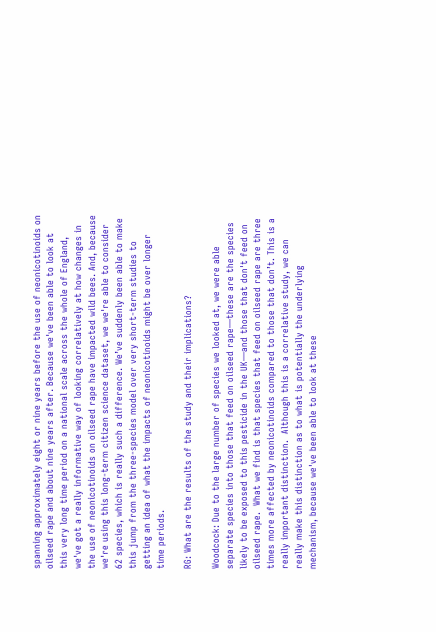spanning approximately eight or nine years before the use of neonicotinoids on oilseed rape and about nine years after. Because we've been able to look at this very long time period on a national scale across the whole of England, we've got a really informative way of looking correlatively at how changes in the use of neonicotinoids on oilseed rape have impacted wild bees. And, because we're using this long-term citizen science dataset, we we're able to consider 62 species, which is really such a difference. We’ve suddenly been able to make this jump from the three-species model over very short-term studies to getting an idea of what the impacts of neonicotinoids might be over longer time periods.

RG: What are the results of the study and their implications?

Woodcock: Due to the large number of species we looked at, we were able separate species into those that feed on oilseed rape—these are the species likely to be exposed to this pesticide in the UK—and those that don't feed on oilseed rape.  What we find is that species that feed on oilseed rape are three times more affected by neonicotinoids compared to those that don’t. This is a really important distinction.  Although this is a correlative study, we can really make this distinction as to what is potentially the underlying mechanism, because we've been able to look at these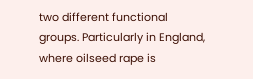two different functional groups. Particularly in England, where oilseed rape is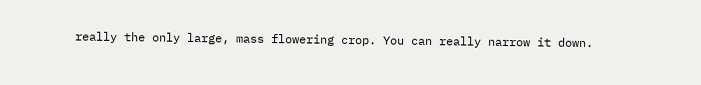really the only large, mass flowering crop. You can really narrow it down.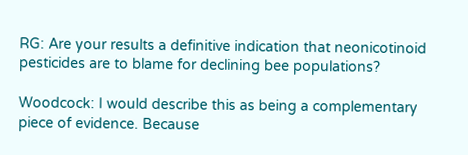RG: Are your results a definitive indication that neonicotinoid pesticides are to blame for declining bee populations?

Woodcock: I would describe this as being a complementary piece of evidence. Because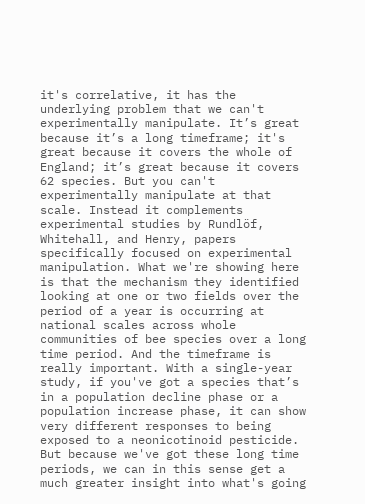it's correlative, it has the underlying problem that we can't experimentally manipulate. It’s great because it’s a long timeframe; it's great because it covers the whole of England; it’s great because it covers 62 species. But you can't experimentally manipulate at that scale. Instead it complements experimental studies by Rundlöf, Whitehall, and Henry, papers specifically focused on experimental manipulation. What we're showing here is that the mechanism they identified looking at one or two fields over the period of a year is occurring at national scales across whole communities of bee species over a long time period. And the timeframe is really important. With a single-year study, if you've got a species that’s in a population decline phase or a population increase phase, it can show very different responses to being exposed to a neonicotinoid pesticide. But because we've got these long time periods, we can in this sense get a much greater insight into what's going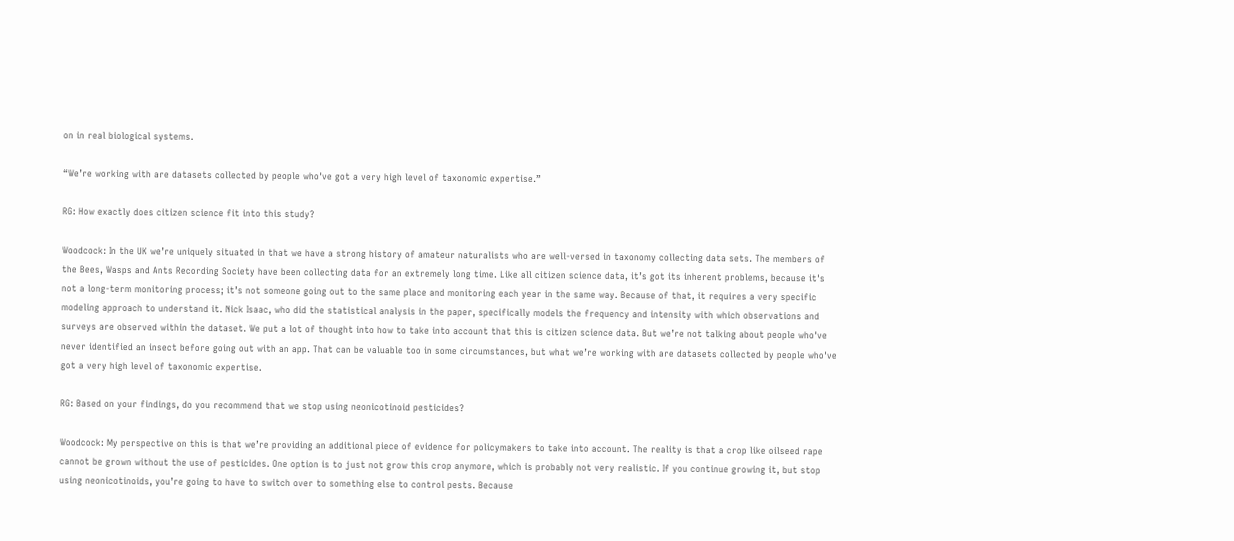on in real biological systems.

“We’re working with are datasets collected by people who've got a very high level of taxonomic expertise.”

RG: How exactly does citizen science fit into this study?

Woodcock: In the UK we’re uniquely situated in that we have a strong history of amateur naturalists who are well-versed in taxonomy collecting data sets. The members of the Bees, Wasps and Ants Recording Society have been collecting data for an extremely long time. Like all citizen science data, it’s got its inherent problems, because it's not a long-term monitoring process; it’s not someone going out to the same place and monitoring each year in the same way. Because of that, it requires a very specific modeling approach to understand it. Nick Isaac, who did the statistical analysis in the paper, specifically models the frequency and intensity with which observations and surveys are observed within the dataset. We put a lot of thought into how to take into account that this is citizen science data. But we’re not talking about people who've never identified an insect before going out with an app. That can be valuable too in some circumstances, but what we’re working with are datasets collected by people who've got a very high level of taxonomic expertise.

RG: Based on your findings, do you recommend that we stop using neonicotinoid pesticides?

Woodcock: My perspective on this is that we’re providing an additional piece of evidence for policymakers to take into account. The reality is that a crop like oilseed rape cannot be grown without the use of pesticides. One option is to just not grow this crop anymore, which is probably not very realistic. If you continue growing it, but stop using neonicotinoids, you’re going to have to switch over to something else to control pests. Because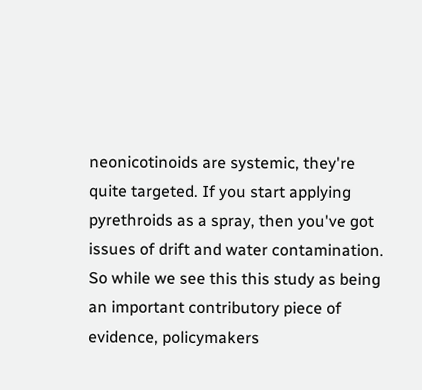neonicotinoids are systemic, they're quite targeted. If you start applying pyrethroids as a spray, then you've got issues of drift and water contamination.  So while we see this this study as being an important contributory piece of evidence, policymakers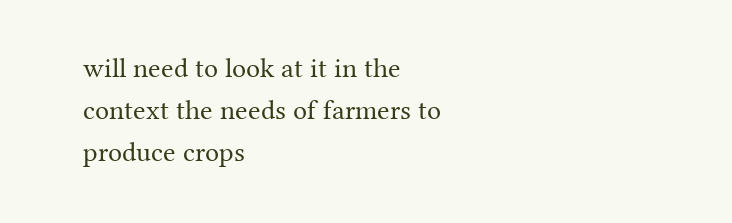will need to look at it in the context the needs of farmers to produce crops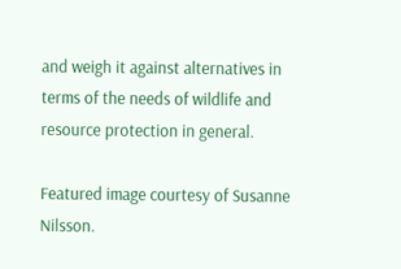and weigh it against alternatives in terms of the needs of wildlife and resource protection in general.

Featured image courtesy of Susanne Nilsson.